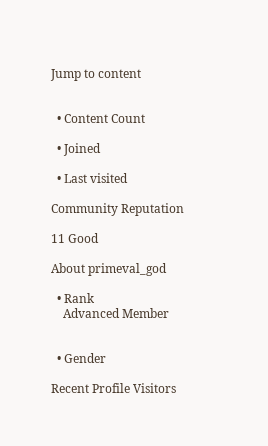Jump to content


  • Content Count

  • Joined

  • Last visited

Community Reputation

11 Good

About primeval_god

  • Rank
    Advanced Member


  • Gender

Recent Profile Visitors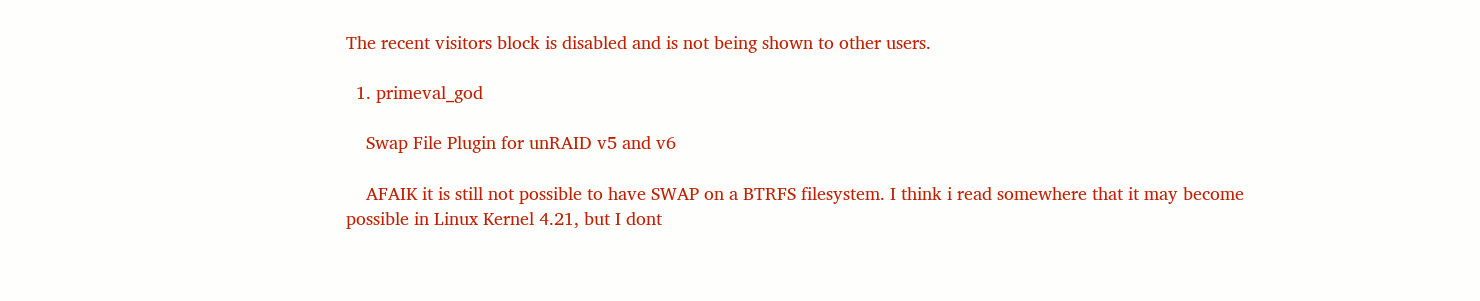The recent visitors block is disabled and is not being shown to other users.

  1. primeval_god

    Swap File Plugin for unRAID v5 and v6

    AFAIK it is still not possible to have SWAP on a BTRFS filesystem. I think i read somewhere that it may become possible in Linux Kernel 4.21, but I dont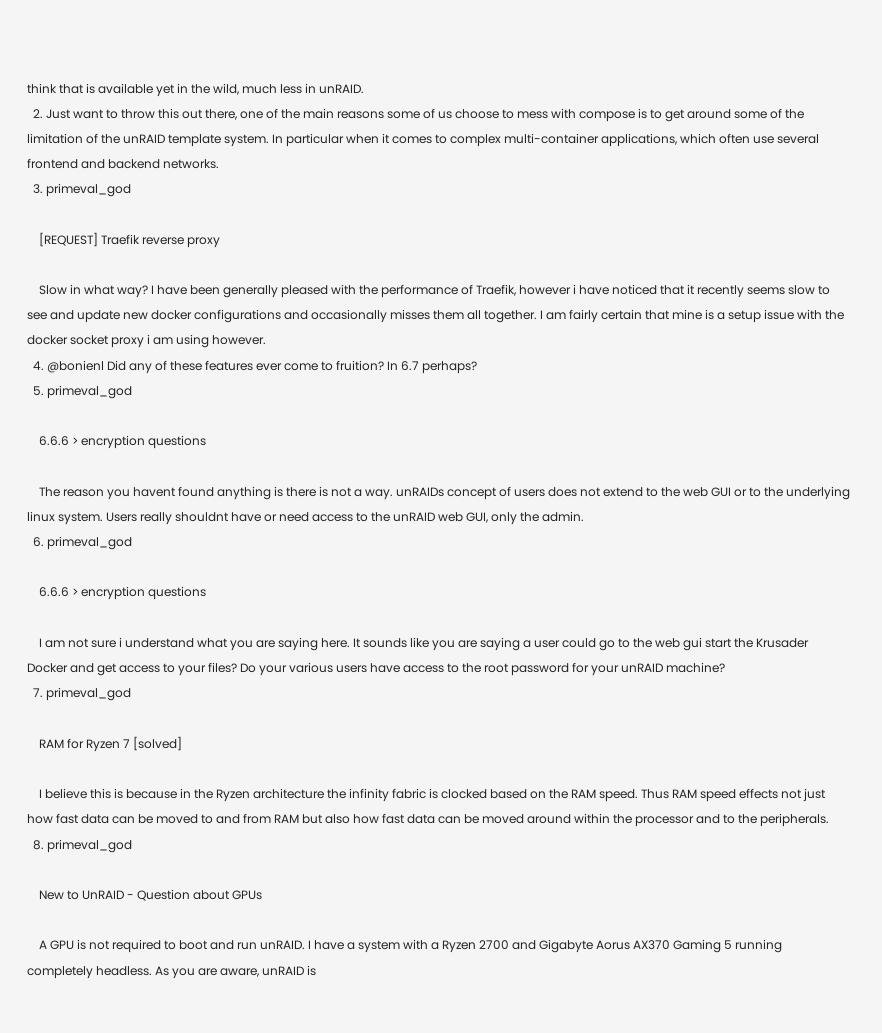think that is available yet in the wild, much less in unRAID.
  2. Just want to throw this out there, one of the main reasons some of us choose to mess with compose is to get around some of the limitation of the unRAID template system. In particular when it comes to complex multi-container applications, which often use several frontend and backend networks.
  3. primeval_god

    [REQUEST] Traefik reverse proxy

    Slow in what way? I have been generally pleased with the performance of Traefik, however i have noticed that it recently seems slow to see and update new docker configurations and occasionally misses them all together. I am fairly certain that mine is a setup issue with the docker socket proxy i am using however.
  4. @bonienl Did any of these features ever come to fruition? In 6.7 perhaps?
  5. primeval_god

    6.6.6 > encryption questions

    The reason you havent found anything is there is not a way. unRAIDs concept of users does not extend to the web GUI or to the underlying linux system. Users really shouldnt have or need access to the unRAID web GUI, only the admin.
  6. primeval_god

    6.6.6 > encryption questions

    I am not sure i understand what you are saying here. It sounds like you are saying a user could go to the web gui start the Krusader Docker and get access to your files? Do your various users have access to the root password for your unRAID machine?
  7. primeval_god

    RAM for Ryzen 7 [solved]

    I believe this is because in the Ryzen architecture the infinity fabric is clocked based on the RAM speed. Thus RAM speed effects not just how fast data can be moved to and from RAM but also how fast data can be moved around within the processor and to the peripherals.
  8. primeval_god

    New to UnRAID - Question about GPUs

    A GPU is not required to boot and run unRAID. I have a system with a Ryzen 2700 and Gigabyte Aorus AX370 Gaming 5 running completely headless. As you are aware, unRAID is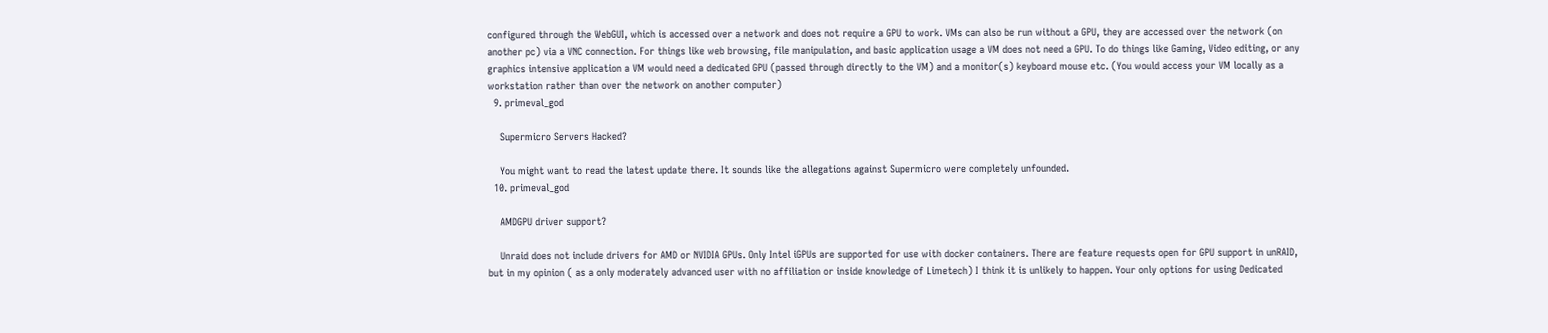configured through the WebGUI, which is accessed over a network and does not require a GPU to work. VMs can also be run without a GPU, they are accessed over the network (on another pc) via a VNC connection. For things like web browsing, file manipulation, and basic application usage a VM does not need a GPU. To do things like Gaming, Video editing, or any graphics intensive application a VM would need a dedicated GPU (passed through directly to the VM) and a monitor(s) keyboard mouse etc. (You would access your VM locally as a workstation rather than over the network on another computer)
  9. primeval_god

    Supermicro Servers Hacked?

    You might want to read the latest update there. It sounds like the allegations against Supermicro were completely unfounded.
  10. primeval_god

    AMDGPU driver support?

    Unraid does not include drivers for AMD or NVIDIA GPUs. Only Intel iGPUs are supported for use with docker containers. There are feature requests open for GPU support in unRAID, but in my opinion ( as a only moderately advanced user with no affiliation or inside knowledge of Limetech) I think it is unlikely to happen. Your only options for using Dedicated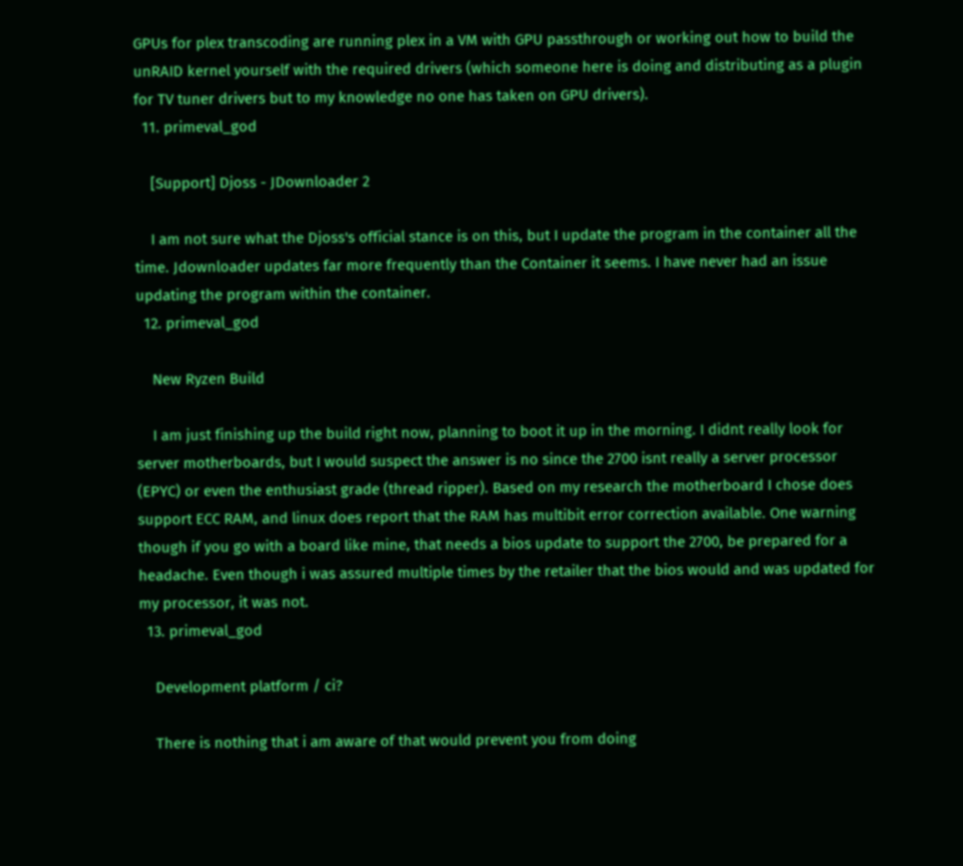GPUs for plex transcoding are running plex in a VM with GPU passthrough or working out how to build the unRAID kernel yourself with the required drivers (which someone here is doing and distributing as a plugin for TV tuner drivers but to my knowledge no one has taken on GPU drivers).
  11. primeval_god

    [Support] Djoss - JDownloader 2

    I am not sure what the Djoss's official stance is on this, but I update the program in the container all the time. Jdownloader updates far more frequently than the Container it seems. I have never had an issue updating the program within the container.
  12. primeval_god

    New Ryzen Build

    I am just finishing up the build right now, planning to boot it up in the morning. I didnt really look for server motherboards, but I would suspect the answer is no since the 2700 isnt really a server processor (EPYC) or even the enthusiast grade (thread ripper). Based on my research the motherboard I chose does support ECC RAM, and linux does report that the RAM has multibit error correction available. One warning though if you go with a board like mine, that needs a bios update to support the 2700, be prepared for a headache. Even though i was assured multiple times by the retailer that the bios would and was updated for my processor, it was not.
  13. primeval_god

    Development platform / ci?

    There is nothing that i am aware of that would prevent you from doing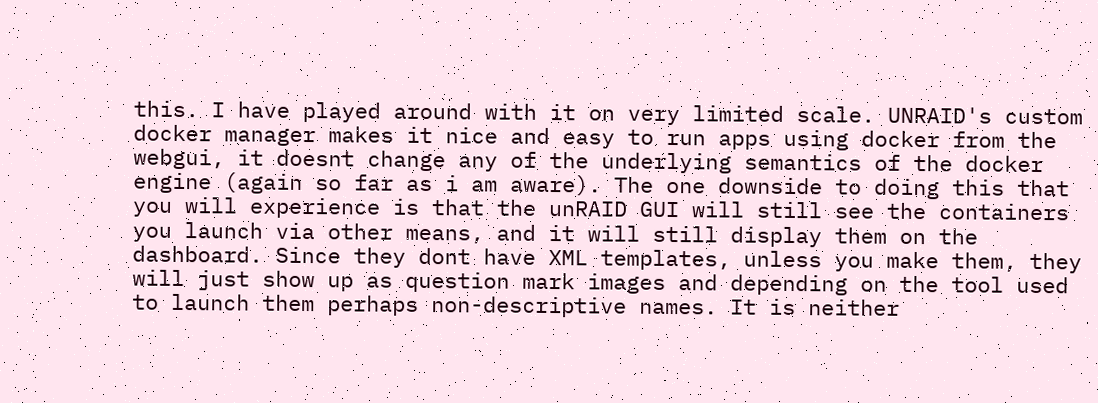this. I have played around with it on very limited scale. UNRAID's custom docker manager makes it nice and easy to run apps using docker from the webgui, it doesnt change any of the underlying semantics of the docker engine (again so far as i am aware). The one downside to doing this that you will experience is that the unRAID GUI will still see the containers you launch via other means, and it will still display them on the dashboard. Since they dont have XML templates, unless you make them, they will just show up as question mark images and depending on the tool used to launch them perhaps non-descriptive names. It is neither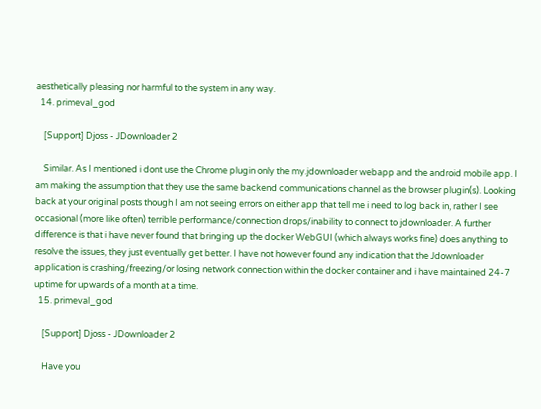aesthetically pleasing nor harmful to the system in any way.
  14. primeval_god

    [Support] Djoss - JDownloader 2

    Similar. As I mentioned i dont use the Chrome plugin only the my.jdownloader webapp and the android mobile app. I am making the assumption that they use the same backend communications channel as the browser plugin(s). Looking back at your original posts though I am not seeing errors on either app that tell me i need to log back in, rather I see occasional (more like often) terrible performance/connection drops/inability to connect to jdownloader. A further difference is that i have never found that bringing up the docker WebGUI (which always works fine) does anything to resolve the issues, they just eventually get better. I have not however found any indication that the Jdownloader application is crashing/freezing/or losing network connection within the docker container and i have maintained 24-7 uptime for upwards of a month at a time.
  15. primeval_god

    [Support] Djoss - JDownloader 2

    Have you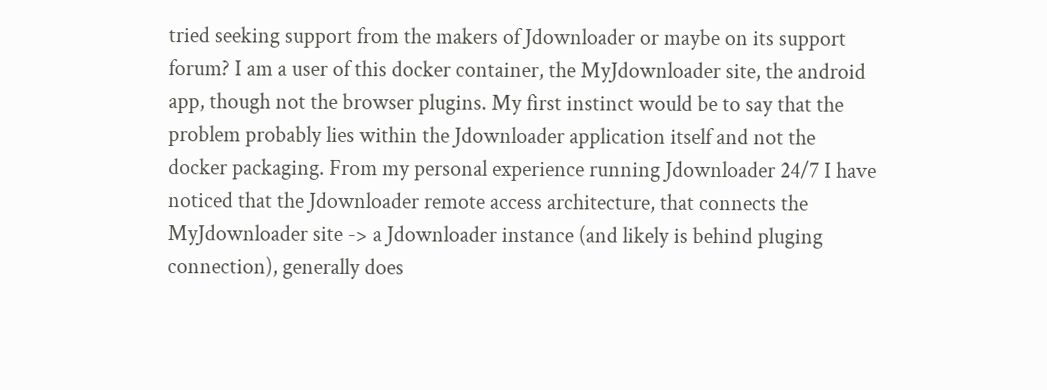tried seeking support from the makers of Jdownloader or maybe on its support forum? I am a user of this docker container, the MyJdownloader site, the android app, though not the browser plugins. My first instinct would be to say that the problem probably lies within the Jdownloader application itself and not the docker packaging. From my personal experience running Jdownloader 24/7 I have noticed that the Jdownloader remote access architecture, that connects the MyJdownloader site -> a Jdownloader instance (and likely is behind pluging connection), generally does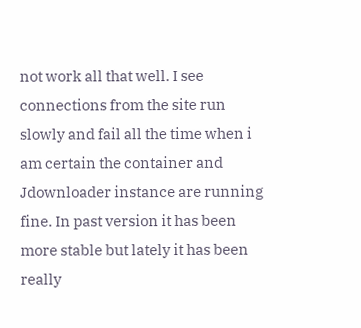not work all that well. I see connections from the site run slowly and fail all the time when i am certain the container and Jdownloader instance are running fine. In past version it has been more stable but lately it has been really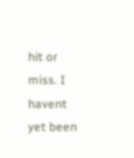hit or miss. I havent yet been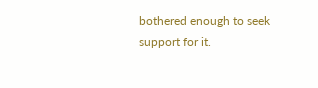bothered enough to seek support for it.